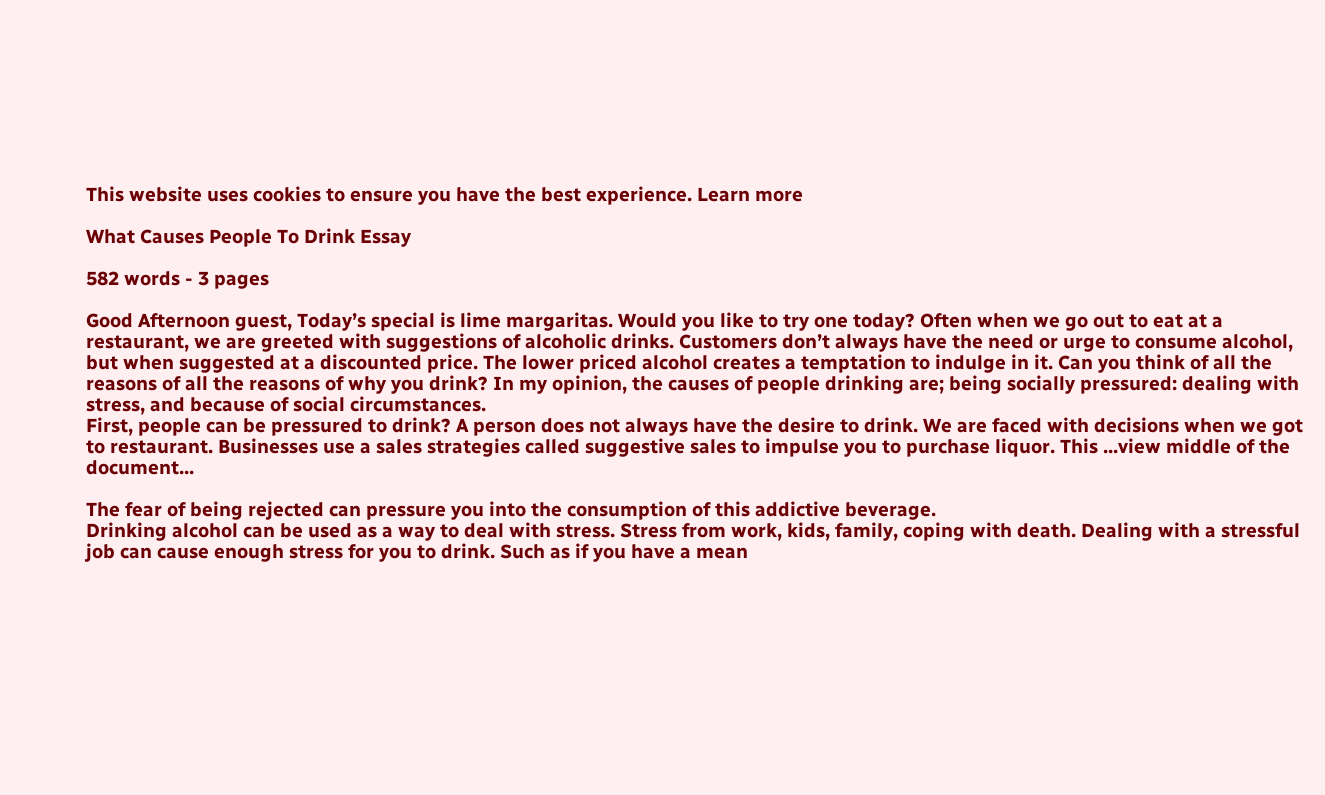This website uses cookies to ensure you have the best experience. Learn more

What Causes People To Drink Essay

582 words - 3 pages

Good Afternoon guest, Today’s special is lime margaritas. Would you like to try one today? Often when we go out to eat at a restaurant, we are greeted with suggestions of alcoholic drinks. Customers don’t always have the need or urge to consume alcohol, but when suggested at a discounted price. The lower priced alcohol creates a temptation to indulge in it. Can you think of all the reasons of all the reasons of why you drink? In my opinion, the causes of people drinking are; being socially pressured: dealing with stress, and because of social circumstances.
First, people can be pressured to drink? A person does not always have the desire to drink. We are faced with decisions when we got to restaurant. Businesses use a sales strategies called suggestive sales to impulse you to purchase liquor. This ...view middle of the document...

The fear of being rejected can pressure you into the consumption of this addictive beverage.
Drinking alcohol can be used as a way to deal with stress. Stress from work, kids, family, coping with death. Dealing with a stressful job can cause enough stress for you to drink. Such as if you have a mean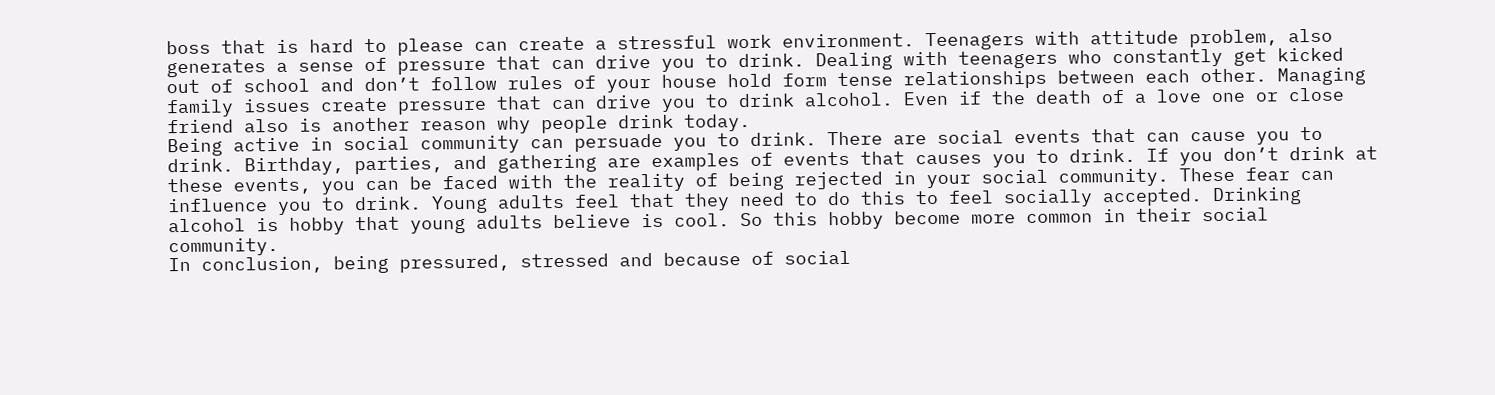boss that is hard to please can create a stressful work environment. Teenagers with attitude problem, also generates a sense of pressure that can drive you to drink. Dealing with teenagers who constantly get kicked out of school and don’t follow rules of your house hold form tense relationships between each other. Managing family issues create pressure that can drive you to drink alcohol. Even if the death of a love one or close friend also is another reason why people drink today.
Being active in social community can persuade you to drink. There are social events that can cause you to drink. Birthday, parties, and gathering are examples of events that causes you to drink. If you don’t drink at these events, you can be faced with the reality of being rejected in your social community. These fear can influence you to drink. Young adults feel that they need to do this to feel socially accepted. Drinking alcohol is hobby that young adults believe is cool. So this hobby become more common in their social community.
In conclusion, being pressured, stressed and because of social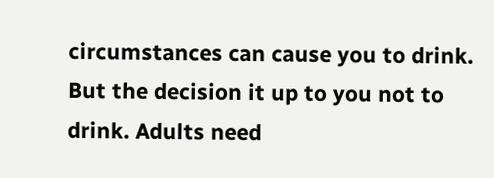circumstances can cause you to drink. But the decision it up to you not to drink. Adults need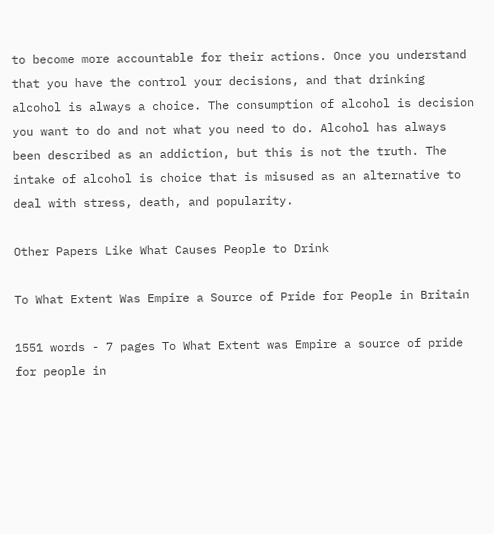to become more accountable for their actions. Once you understand that you have the control your decisions, and that drinking alcohol is always a choice. The consumption of alcohol is decision you want to do and not what you need to do. Alcohol has always been described as an addiction, but this is not the truth. The intake of alcohol is choice that is misused as an alternative to deal with stress, death, and popularity.

Other Papers Like What Causes People to Drink

To What Extent Was Empire a Source of Pride for People in Britain

1551 words - 7 pages To What Extent was Empire a source of pride for people in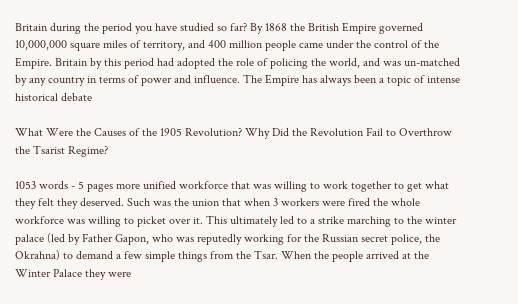Britain during the period you have studied so far? By 1868 the British Empire governed 10,000,000 square miles of territory, and 400 million people came under the control of the Empire. Britain by this period had adopted the role of policing the world, and was un-matched by any country in terms of power and influence. The Empire has always been a topic of intense historical debate

What Were the Causes of the 1905 Revolution? Why Did the Revolution Fail to Overthrow the Tsarist Regime?

1053 words - 5 pages more unified workforce that was willing to work together to get what they felt they deserved. Such was the union that when 3 workers were fired the whole workforce was willing to picket over it. This ultimately led to a strike marching to the winter palace (led by Father Gapon, who was reputedly working for the Russian secret police, the Okrahna) to demand a few simple things from the Tsar. When the people arrived at the Winter Palace they were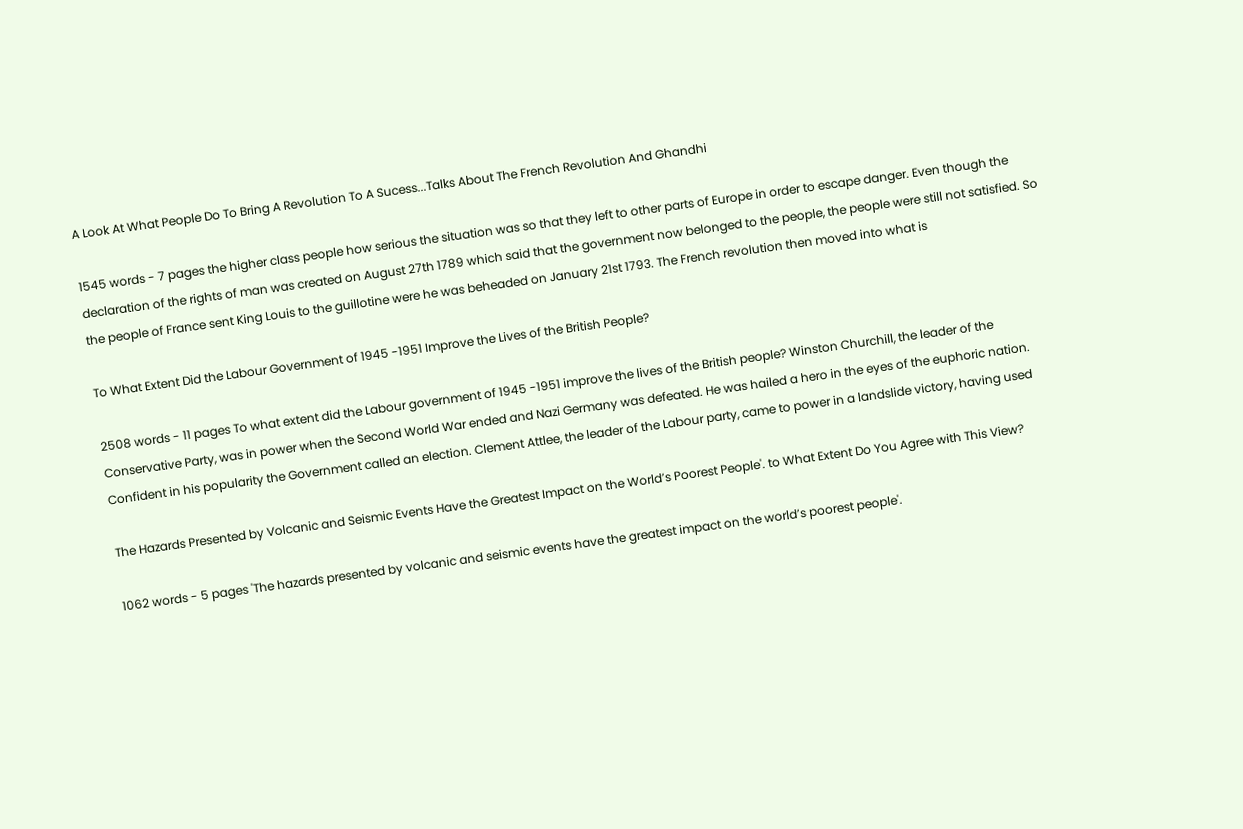A Look At What People Do To Bring A Revolution To A Sucess...Talks About The French Revolution And Ghandhi

1545 words - 7 pages the higher class people how serious the situation was so that they left to other parts of Europe in order to escape danger. Even though the declaration of the rights of man was created on August 27th 1789 which said that the government now belonged to the people, the people were still not satisfied. So the people of France sent King Louis to the guillotine were he was beheaded on January 21st 1793. The French revolution then moved into what is

To What Extent Did the Labour Government of 1945 -1951 Improve the Lives of the British People?

2508 words - 11 pages To what extent did the Labour government of 1945 -1951 improve the lives of the British people? Winston Churchill, the leader of the Conservative Party, was in power when the Second World War ended and Nazi Germany was defeated. He was hailed a hero in the eyes of the euphoric nation. Confident in his popularity the Government called an election. Clement Attlee, the leader of the Labour party, came to power in a landslide victory, having used

The Hazards Presented by Volcanic and Seismic Events Have the Greatest Impact on the World’s Poorest People'. to What Extent Do You Agree with This View?

1062 words - 5 pages 'The hazards presented by volcanic and seismic events have the greatest impact on the world’s poorest people'.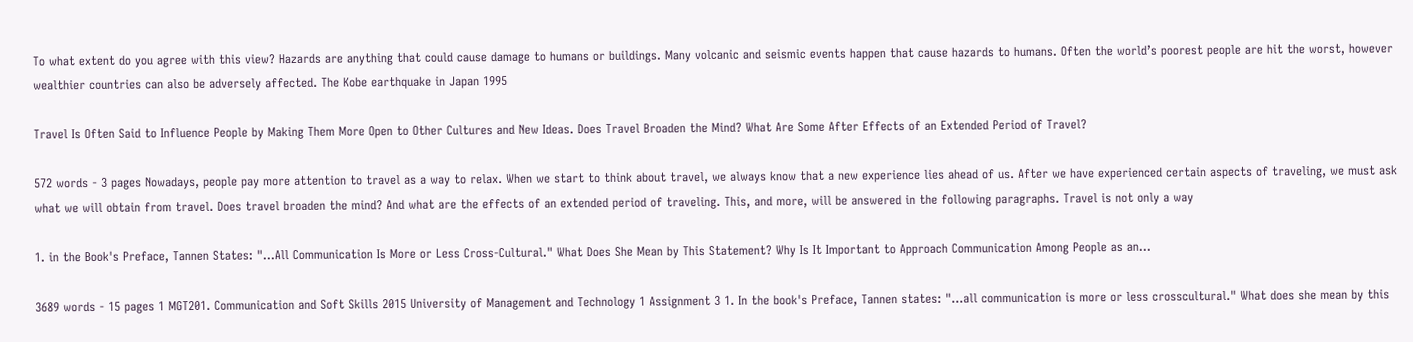To what extent do you agree with this view? Hazards are anything that could cause damage to humans or buildings. Many volcanic and seismic events happen that cause hazards to humans. Often the world’s poorest people are hit the worst, however wealthier countries can also be adversely affected. The Kobe earthquake in Japan 1995

Travel Is Often Said to Influence People by Making Them More Open to Other Cultures and New Ideas. Does Travel Broaden the Mind? What Are Some After Effects of an Extended Period of Travel?

572 words - 3 pages Nowadays, people pay more attention to travel as a way to relax. When we start to think about travel, we always know that a new experience lies ahead of us. After we have experienced certain aspects of traveling, we must ask what we will obtain from travel. Does travel broaden the mind? And what are the effects of an extended period of traveling. This, and more, will be answered in the following paragraphs. Travel is not only a way

1. in the Book's Preface, Tannen States: "...All Communication Is More or Less Cross-Cultural." What Does She Mean by This Statement? Why Is It Important to Approach Communication Among People as an...

3689 words - 15 pages 1 MGT201. Communication and Soft Skills 2015 University of Management and Technology 1 Assignment 3 1. In the book's Preface, Tannen states: "...all communication is more or less crosscultural." What does she mean by this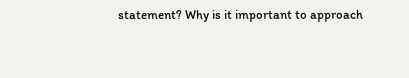statement? Why is it important to approach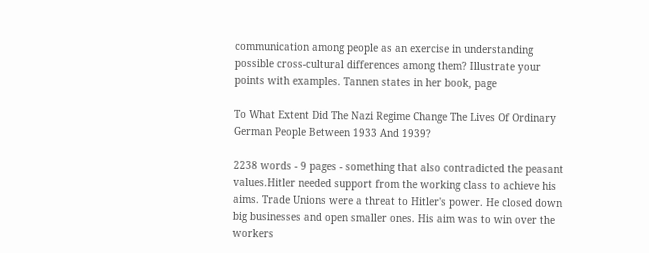communication among people as an exercise in understanding possible cross-cultural differences among them? Illustrate your points with examples. Tannen states in her book, page

To What Extent Did The Nazi Regime Change The Lives Of Ordinary German People Between 1933 And 1939?

2238 words - 9 pages - something that also contradicted the peasant values.Hitler needed support from the working class to achieve his aims. Trade Unions were a threat to Hitler's power. He closed down big businesses and open smaller ones. His aim was to win over the workers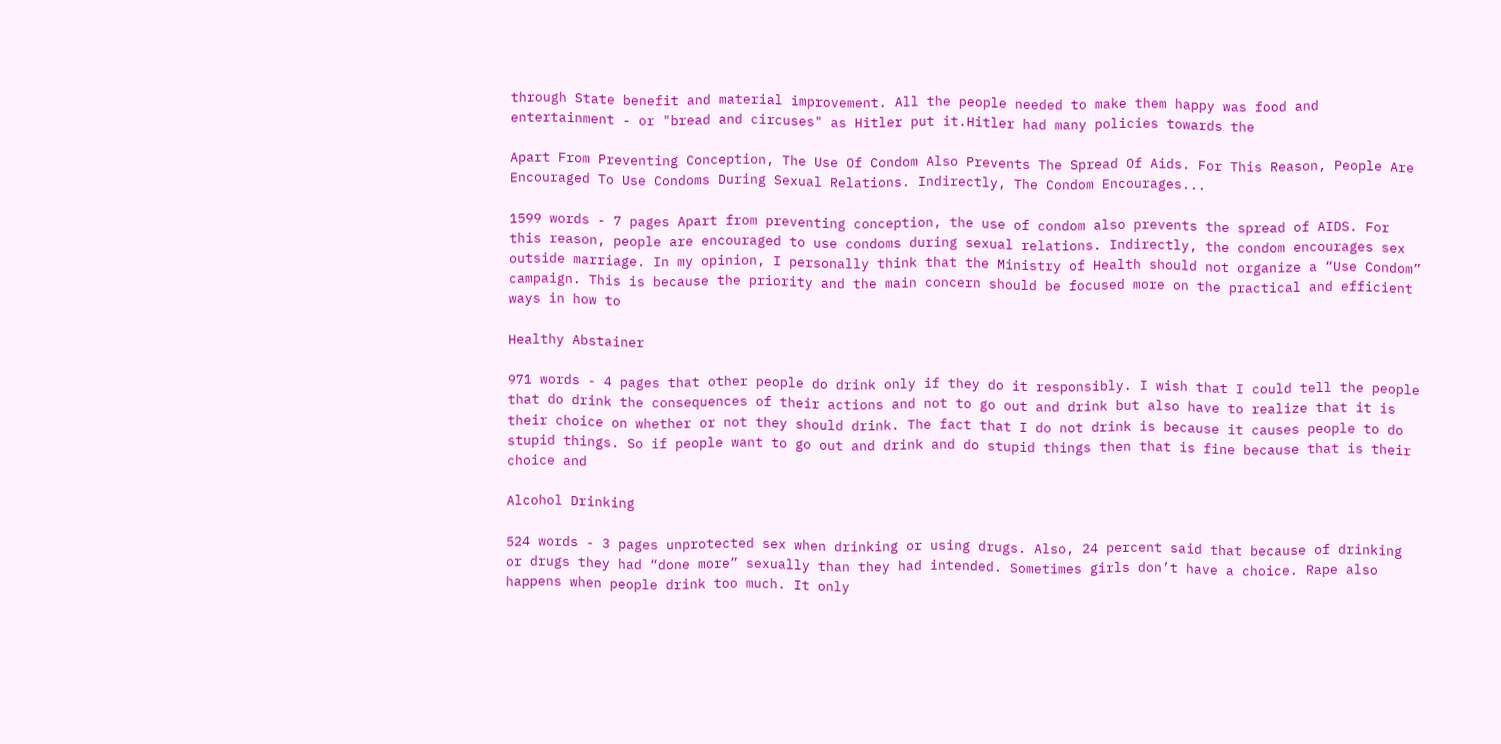through State benefit and material improvement. All the people needed to make them happy was food and entertainment - or "bread and circuses" as Hitler put it.Hitler had many policies towards the

Apart From Preventing Conception, The Use Of Condom Also Prevents The Spread Of Aids. For This Reason, People Are Encouraged To Use Condoms During Sexual Relations. Indirectly, The Condom Encourages...

1599 words - 7 pages Apart from preventing conception, the use of condom also prevents the spread of AIDS. For this reason, people are encouraged to use condoms during sexual relations. Indirectly, the condom encourages sex outside marriage. In my opinion, I personally think that the Ministry of Health should not organize a “Use Condom” campaign. This is because the priority and the main concern should be focused more on the practical and efficient ways in how to

Healthy Abstainer

971 words - 4 pages that other people do drink only if they do it responsibly. I wish that I could tell the people that do drink the consequences of their actions and not to go out and drink but also have to realize that it is their choice on whether or not they should drink. The fact that I do not drink is because it causes people to do stupid things. So if people want to go out and drink and do stupid things then that is fine because that is their choice and

Alcohol Drinking

524 words - 3 pages unprotected sex when drinking or using drugs. Also, 24 percent said that because of drinking or drugs they had “done more” sexually than they had intended. Sometimes girls don’t have a choice. Rape also happens when people drink too much. It only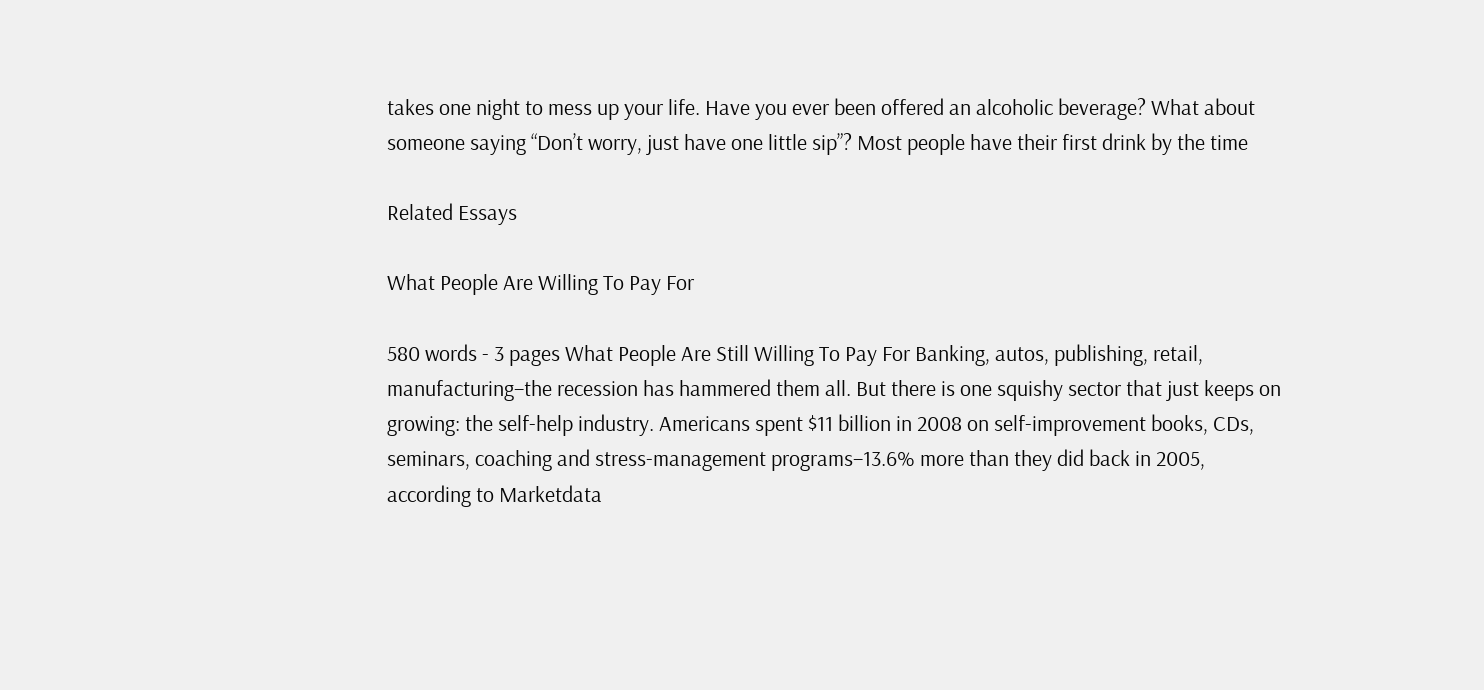takes one night to mess up your life. Have you ever been offered an alcoholic beverage? What about someone saying “Don’t worry, just have one little sip”? Most people have their first drink by the time

Related Essays

What People Are Willing To Pay For

580 words - 3 pages What People Are Still Willing To Pay For Banking, autos, publishing, retail, manufacturing–the recession has hammered them all. But there is one squishy sector that just keeps on growing: the self-help industry. Americans spent $11 billion in 2008 on self-improvement books, CDs, seminars, coaching and stress-management programs–13.6% more than they did back in 2005, according to Marketdata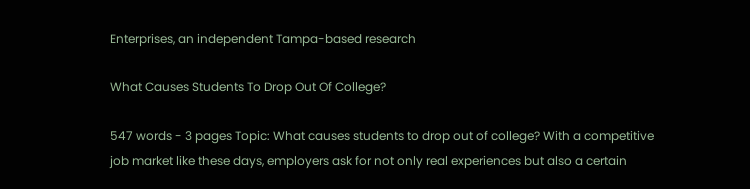Enterprises, an independent Tampa-based research

What Causes Students To Drop Out Of College?

547 words - 3 pages Topic: What causes students to drop out of college? With a competitive job market like these days, employers ask for not only real experiences but also a certain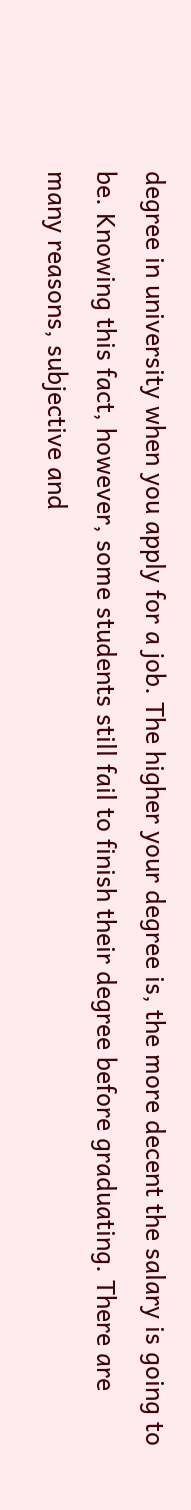degree in university when you apply for a job. The higher your degree is, the more decent the salary is going to be. Knowing this fact, however, some students still fail to finish their degree before graduating. There are many reasons, subjective and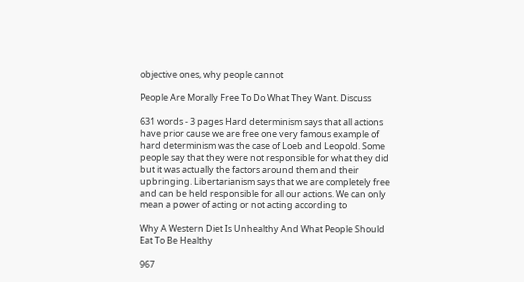objective ones, why people cannot

People Are Morally Free To Do What They Want. Discuss

631 words - 3 pages Hard determinism says that all actions have prior cause we are free one very famous example of hard determinism was the case of Loeb and Leopold. Some people say that they were not responsible for what they did but it was actually the factors around them and their upbringing. Libertarianism says that we are completely free and can be held responsible for all our actions. We can only mean a power of acting or not acting according to

Why A Western Diet Is Unhealthy And What People Should Eat To Be Healthy

967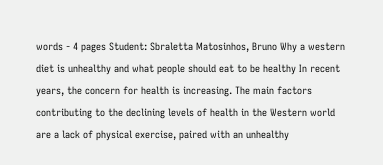words - 4 pages Student: Sbraletta Matosinhos, Bruno Why a western diet is unhealthy and what people should eat to be healthy In recent years, the concern for health is increasing. The main factors contributing to the declining levels of health in the Western world are a lack of physical exercise, paired with an unhealthy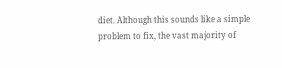diet. Although this sounds like a simple problem to fix, the vast majority of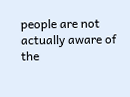people are not actually aware of the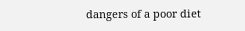dangers of a poor diet